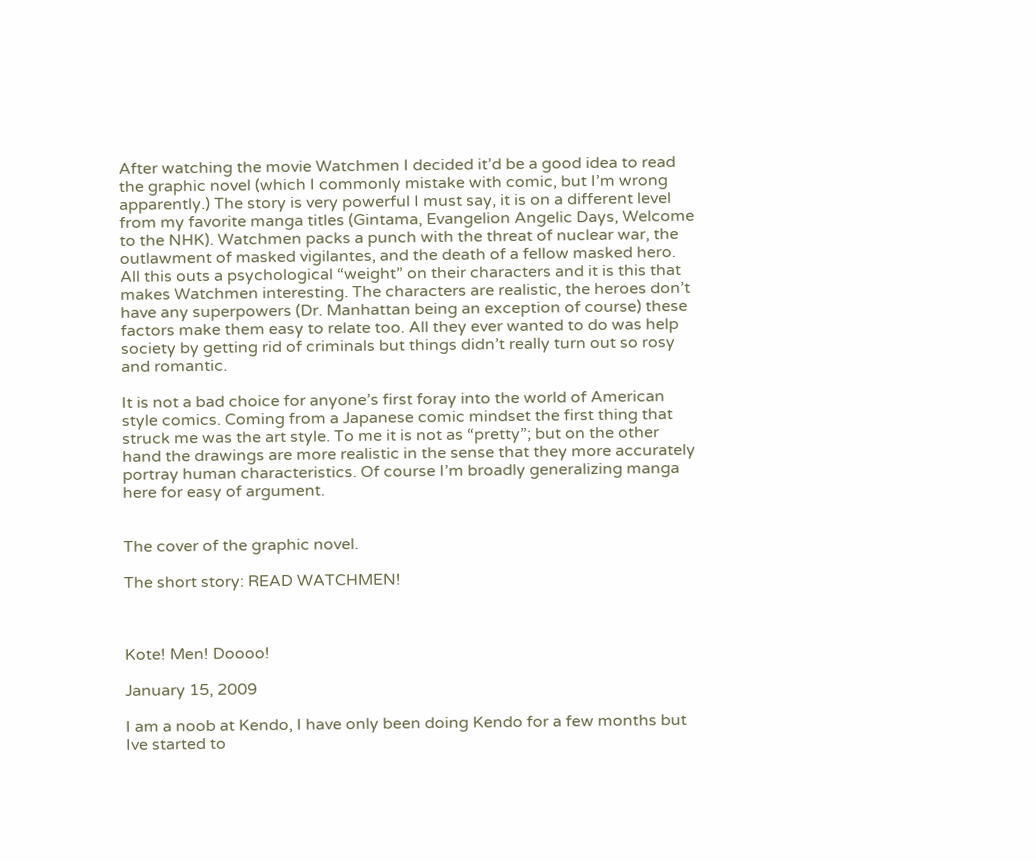After watching the movie Watchmen I decided it’d be a good idea to read the graphic novel (which I commonly mistake with comic, but I’m wrong apparently.) The story is very powerful I must say, it is on a different level from my favorite manga titles (Gintama, Evangelion Angelic Days, Welcome to the NHK). Watchmen packs a punch with the threat of nuclear war, the outlawment of masked vigilantes, and the death of a fellow masked hero. All this outs a psychological “weight” on their characters and it is this that makes Watchmen interesting. The characters are realistic, the heroes don’t have any superpowers (Dr. Manhattan being an exception of course) these factors make them easy to relate too. All they ever wanted to do was help society by getting rid of criminals but things didn’t really turn out so rosy and romantic.

It is not a bad choice for anyone’s first foray into the world of American style comics. Coming from a Japanese comic mindset the first thing that struck me was the art style. To me it is not as “pretty”; but on the other hand the drawings are more realistic in the sense that they more accurately portray human characteristics. Of course I’m broadly generalizing manga here for easy of argument.


The cover of the graphic novel.

The short story: READ WATCHMEN!



Kote! Men! Doooo!

January 15, 2009

I am a noob at Kendo, I have only been doing Kendo for a few months but Ive started to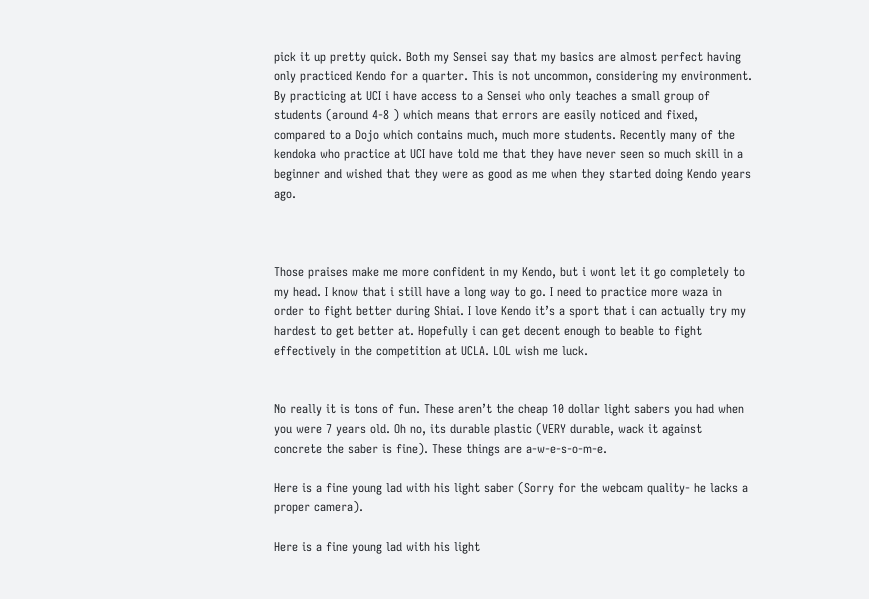pick it up pretty quick. Both my Sensei say that my basics are almost perfect having only practiced Kendo for a quarter. This is not uncommon, considering my environment. By practicing at UCI i have access to a Sensei who only teaches a small group of students (around 4-8 ) which means that errors are easily noticed and fixed, compared to a Dojo which contains much, much more students. Recently many of the kendoka who practice at UCI have told me that they have never seen so much skill in a beginner and wished that they were as good as me when they started doing Kendo years ago.



Those praises make me more confident in my Kendo, but i wont let it go completely to my head. I know that i still have a long way to go. I need to practice more waza in order to fight better during Shiai. I love Kendo it’s a sport that i can actually try my hardest to get better at. Hopefully i can get decent enough to beable to fight effectively in the competition at UCLA. LOL wish me luck.


No really it is tons of fun. These aren’t the cheap 10 dollar light sabers you had when you were 7 years old. Oh no, its durable plastic (VERY durable, wack it against  concrete the saber is fine). These things are a-w-e-s-o-m-e.

Here is a fine young lad with his light saber (Sorry for the webcam quality- he lacks a proper camera).

Here is a fine young lad with his light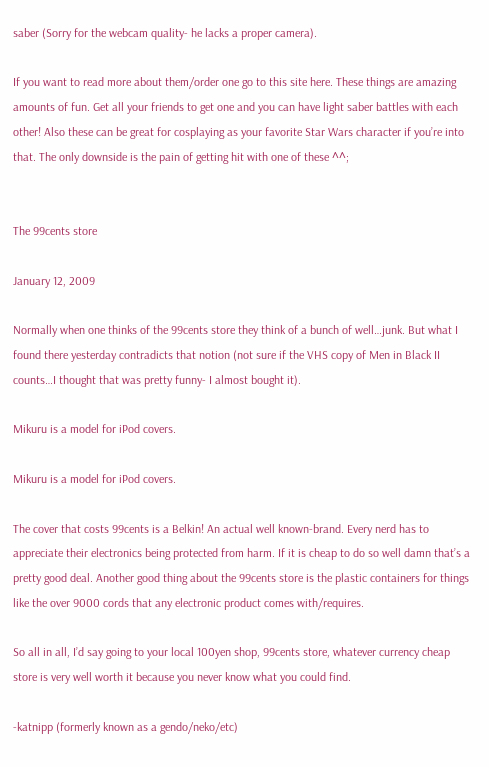saber (Sorry for the webcam quality- he lacks a proper camera).

If you want to read more about them/order one go to this site here. These things are amazing amounts of fun. Get all your friends to get one and you can have light saber battles with each other! Also these can be great for cosplaying as your favorite Star Wars character if you’re into that. The only downside is the pain of getting hit with one of these ^^;


The 99cents store

January 12, 2009

Normally when one thinks of the 99cents store they think of a bunch of well…junk. But what I found there yesterday contradicts that notion (not sure if the VHS copy of Men in Black II counts…I thought that was pretty funny- I almost bought it).

Mikuru is a model for iPod covers.

Mikuru is a model for iPod covers.

The cover that costs 99cents is a Belkin! An actual well known-brand. Every nerd has to appreciate their electronics being protected from harm. If it is cheap to do so well damn that’s a pretty good deal. Another good thing about the 99cents store is the plastic containers for things like the over 9000 cords that any electronic product comes with/requires.

So all in all, I’d say going to your local 100yen shop, 99cents store, whatever currency cheap store is very well worth it because you never know what you could find.

-katnipp (formerly known as a gendo/neko/etc)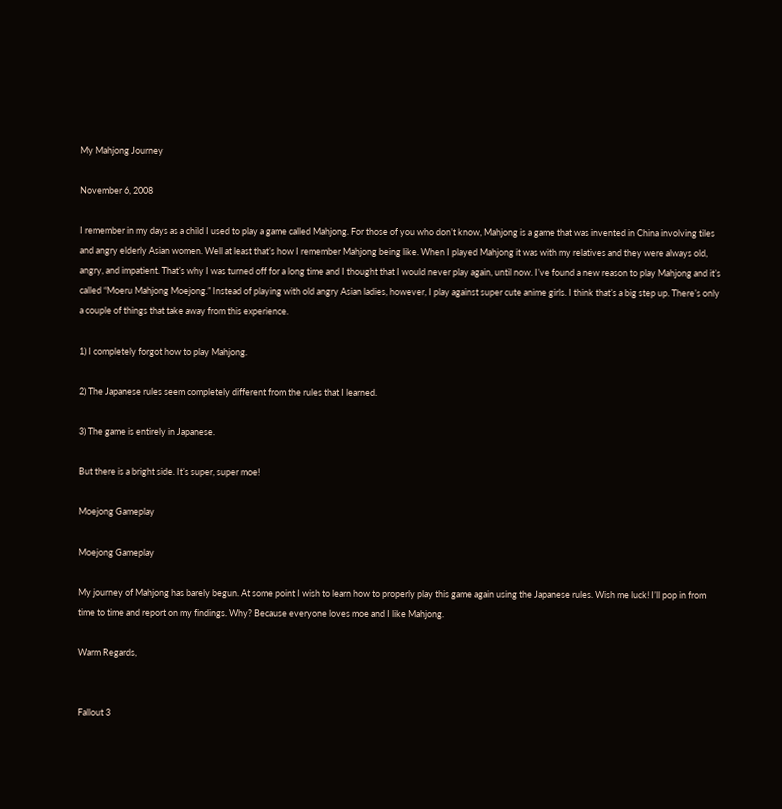My Mahjong Journey

November 6, 2008

I remember in my days as a child I used to play a game called Mahjong. For those of you who don’t know, Mahjong is a game that was invented in China involving tiles and angry elderly Asian women. Well at least that’s how I remember Mahjong being like. When I played Mahjong it was with my relatives and they were always old, angry, and impatient. That’s why I was turned off for a long time and I thought that I would never play again, until now. I’ve found a new reason to play Mahjong and it’s called “Moeru Mahjong Moejong.” Instead of playing with old angry Asian ladies, however, I play against super cute anime girls. I think that’s a big step up. There’s only a couple of things that take away from this experience.

1) I completely forgot how to play Mahjong.

2) The Japanese rules seem completely different from the rules that I learned.

3) The game is entirely in Japanese.

But there is a bright side. It’s super, super moe!

Moejong Gameplay

Moejong Gameplay

My journey of Mahjong has barely begun. At some point I wish to learn how to properly play this game again using the Japanese rules. Wish me luck! I’ll pop in from time to time and report on my findings. Why? Because everyone loves moe and I like Mahjong.

Warm Regards,


Fallout 3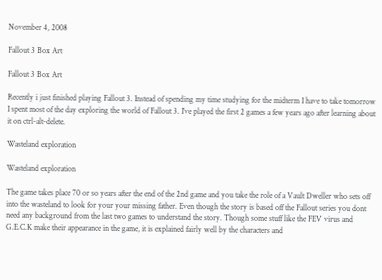November 4, 2008

Fallout 3 Box Art

Fallout 3 Box Art

Recently i just finished playing Fallout 3. Instead of spending my time studying for the midterm I have to take tomorrow I spent most of the day exploring the world of Fallout 3. I’ve played the first 2 games a few years ago after learning about it on ctrl-alt-delete.

Wasteland exploration

Wasteland exploration

The game takes place 70 or so years after the end of the 2nd game and you take the role of a Vault Dweller who sets off into the wasteland to look for your your missing father. Even though the story is based off the Fallout series you dont need any background from the last two games to understand the story. Though some stuff like the FEV virus and G.E.C.K make their appearance in the game, it is explained fairly well by the characters and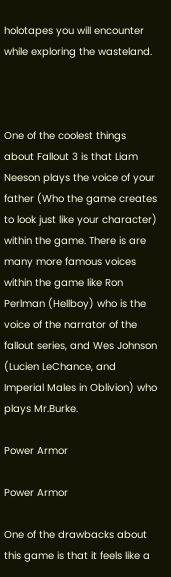holotapes you will encounter while exploring the wasteland.



One of the coolest things about Fallout 3 is that Liam Neeson plays the voice of your father (Who the game creates to look just like your character) within the game. There is are many more famous voices within the game like Ron Perlman (Hellboy) who is the voice of the narrator of the fallout series, and Wes Johnson (Lucien LeChance, and Imperial Males in Oblivion) who plays Mr.Burke.

Power Armor

Power Armor

One of the drawbacks about this game is that it feels like a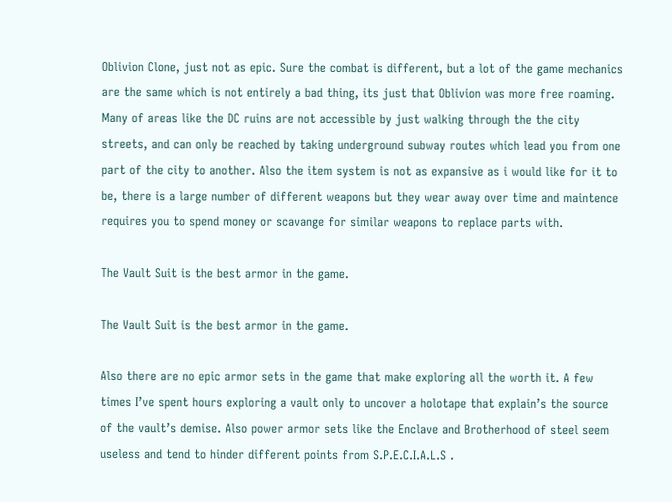Oblivion Clone, just not as epic. Sure the combat is different, but a lot of the game mechanics are the same which is not entirely a bad thing, its just that Oblivion was more free roaming. Many of areas like the DC ruins are not accessible by just walking through the the city streets, and can only be reached by taking underground subway routes which lead you from one part of the city to another. Also the item system is not as expansive as i would like for it to be, there is a large number of different weapons but they wear away over time and maintence requires you to spend money or scavange for similar weapons to replace parts with.

The Vault Suit is the best armor in the game.

The Vault Suit is the best armor in the game.

Also there are no epic armor sets in the game that make exploring all the worth it. A few times I’ve spent hours exploring a vault only to uncover a holotape that explain’s the source of the vault’s demise. Also power armor sets like the Enclave and Brotherhood of steel seem useless and tend to hinder different points from S.P.E.C.I.A.L.S .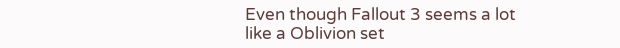Even though Fallout 3 seems a lot like a Oblivion set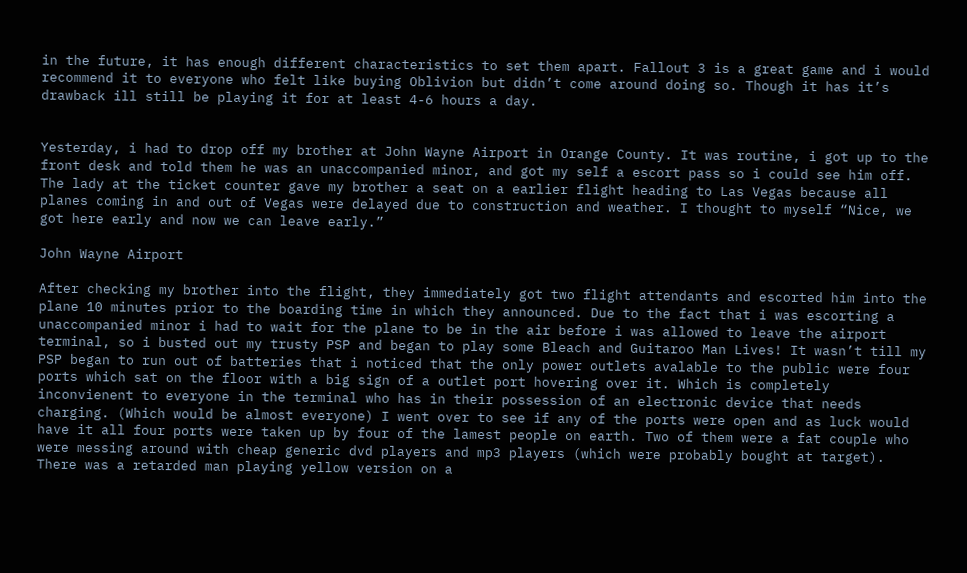in the future, it has enough different characteristics to set them apart. Fallout 3 is a great game and i would recommend it to everyone who felt like buying Oblivion but didn’t come around doing so. Though it has it’s drawback ill still be playing it for at least 4-6 hours a day.


Yesterday, i had to drop off my brother at John Wayne Airport in Orange County. It was routine, i got up to the front desk and told them he was an unaccompanied minor, and got my self a escort pass so i could see him off. The lady at the ticket counter gave my brother a seat on a earlier flight heading to Las Vegas because all planes coming in and out of Vegas were delayed due to construction and weather. I thought to myself “Nice, we got here early and now we can leave early.”

John Wayne Airport

After checking my brother into the flight, they immediately got two flight attendants and escorted him into the plane 10 minutes prior to the boarding time in which they announced. Due to the fact that i was escorting a unaccompanied minor i had to wait for the plane to be in the air before i was allowed to leave the airport terminal, so i busted out my trusty PSP and began to play some Bleach and Guitaroo Man Lives! It wasn’t till my PSP began to run out of batteries that i noticed that the only power outlets avalable to the public were four ports which sat on the floor with a big sign of a outlet port hovering over it. Which is completely inconvienent to everyone in the terminal who has in their possession of an electronic device that needs charging. (Which would be almost everyone) I went over to see if any of the ports were open and as luck would have it all four ports were taken up by four of the lamest people on earth. Two of them were a fat couple who were messing around with cheap generic dvd players and mp3 players (which were probably bought at target). There was a retarded man playing yellow version on a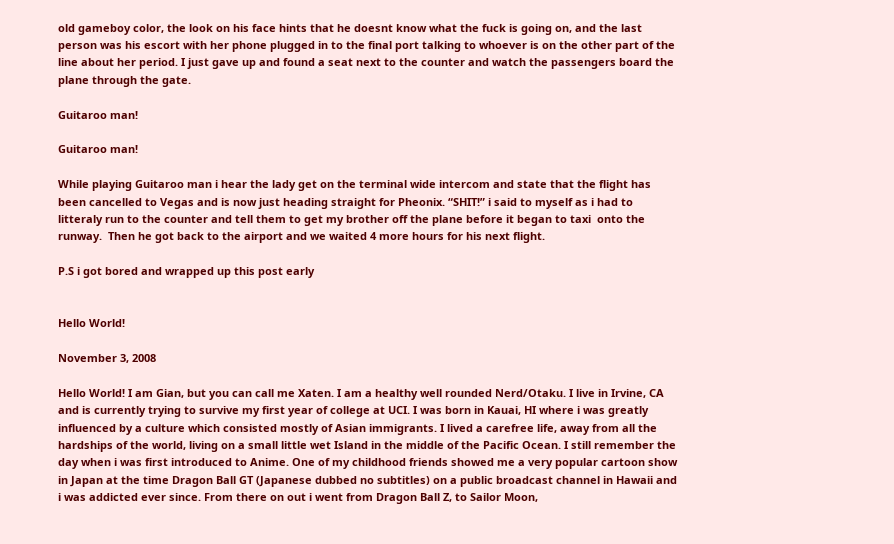old gameboy color, the look on his face hints that he doesnt know what the fuck is going on, and the last person was his escort with her phone plugged in to the final port talking to whoever is on the other part of the line about her period. I just gave up and found a seat next to the counter and watch the passengers board the plane through the gate.

Guitaroo man!

Guitaroo man!

While playing Guitaroo man i hear the lady get on the terminal wide intercom and state that the flight has been cancelled to Vegas and is now just heading straight for Pheonix. “SHIT!” i said to myself as i had to litteraly run to the counter and tell them to get my brother off the plane before it began to taxi  onto the runway.  Then he got back to the airport and we waited 4 more hours for his next flight.

P.S i got bored and wrapped up this post early


Hello World!

November 3, 2008

Hello World! I am Gian, but you can call me Xaten. I am a healthy well rounded Nerd/Otaku. I live in Irvine, CA and is currently trying to survive my first year of college at UCI. I was born in Kauai, HI where i was greatly influenced by a culture which consisted mostly of Asian immigrants. I lived a carefree life, away from all the hardships of the world, living on a small little wet Island in the middle of the Pacific Ocean. I still remember the day when i was first introduced to Anime. One of my childhood friends showed me a very popular cartoon show in Japan at the time Dragon Ball GT (Japanese dubbed no subtitles) on a public broadcast channel in Hawaii and i was addicted ever since. From there on out i went from Dragon Ball Z, to Sailor Moon,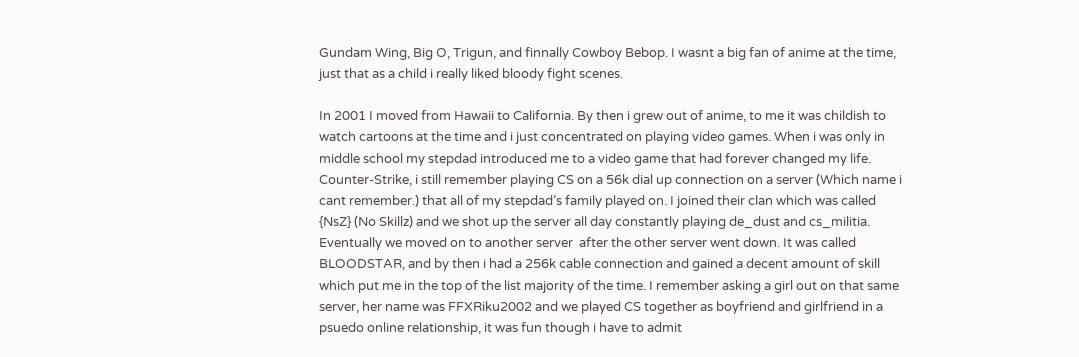Gundam Wing, Big O, Trigun, and finnally Cowboy Bebop. I wasnt a big fan of anime at the time, just that as a child i really liked bloody fight scenes.

In 2001 I moved from Hawaii to California. By then i grew out of anime, to me it was childish to watch cartoons at the time and i just concentrated on playing video games. When i was only in middle school my stepdad introduced me to a video game that had forever changed my life. Counter-Strike, i still remember playing CS on a 56k dial up connection on a server (Which name i cant remember.) that all of my stepdad’s family played on. I joined their clan which was called {NsZ} (No Skillz) and we shot up the server all day constantly playing de_dust and cs_militia. Eventually we moved on to another server  after the other server went down. It was called BLOODSTAR, and by then i had a 256k cable connection and gained a decent amount of skill which put me in the top of the list majority of the time. I remember asking a girl out on that same server, her name was FFXRiku2002 and we played CS together as boyfriend and girlfriend in a psuedo online relationship, it was fun though i have to admit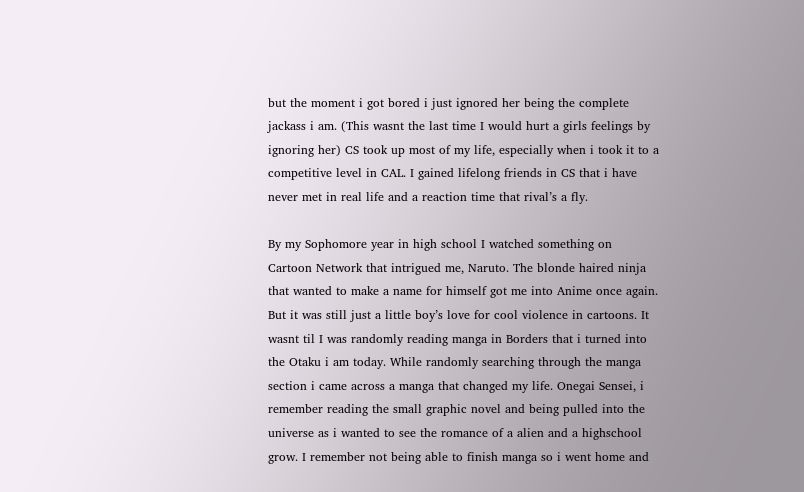but the moment i got bored i just ignored her being the complete jackass i am. (This wasnt the last time I would hurt a girls feelings by ignoring her) CS took up most of my life, especially when i took it to a competitive level in CAL. I gained lifelong friends in CS that i have never met in real life and a reaction time that rival’s a fly.

By my Sophomore year in high school I watched something on Cartoon Network that intrigued me, Naruto. The blonde haired ninja that wanted to make a name for himself got me into Anime once again. But it was still just a little boy’s love for cool violence in cartoons. It wasnt til I was randomly reading manga in Borders that i turned into the Otaku i am today. While randomly searching through the manga section i came across a manga that changed my life. Onegai Sensei, i remember reading the small graphic novel and being pulled into the universe as i wanted to see the romance of a alien and a highschool grow. I remember not being able to finish manga so i went home and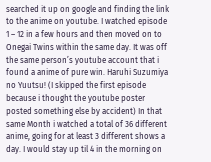searched it up on google and finding the link to the anime on youtube. I watched episode 1 – 12 in a few hours and then moved on to Onegai Twins within the same day. It was off the same person’s youtube account that i found a anime of pure win. Haruhi Suzumiya no Yuutsu! (I skipped the first episode because i thought the youtube poster posted something else by accident) In that same Month i watched a total of 36 different anime, going for at least 3 different shows a day. I would stay up til 4 in the morning on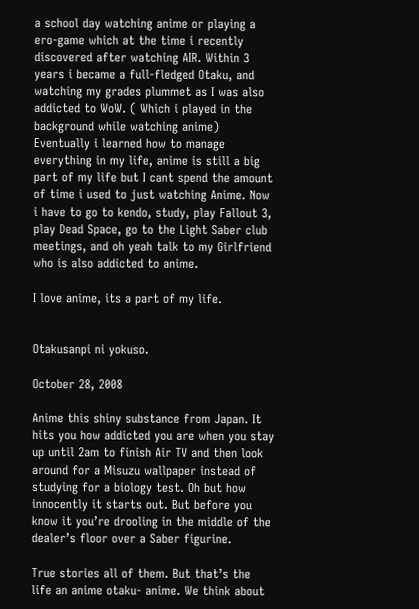a school day watching anime or playing a ero-game which at the time i recently discovered after watching AIR. Within 3 years i became a full-fledged Otaku, and watching my grades plummet as I was also addicted to WoW. ( Which i played in the background while watching anime) Eventually i learned how to manage everything in my life, anime is still a big part of my life but I cant spend the amount of time i used to just watching Anime. Now i have to go to kendo, study, play Fallout 3, play Dead Space, go to the Light Saber club meetings, and oh yeah talk to my Girlfriend who is also addicted to anime.

I love anime, its a part of my life.


Otakusanpi ni yokuso.

October 28, 2008

Anime this shiny substance from Japan. It hits you how addicted you are when you stay up until 2am to finish Air TV and then look around for a Misuzu wallpaper instead of studying for a biology test. Oh but how innocently it starts out. But before you know it you’re drooling in the middle of the dealer’s floor over a Saber figurine.

True stories all of them. But that’s the life an anime otaku- anime. We think about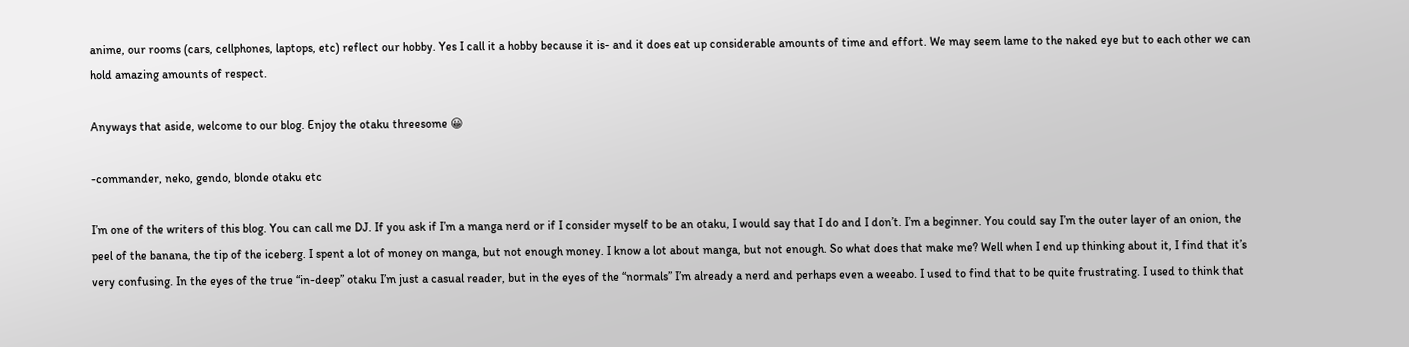anime, our rooms (cars, cellphones, laptops, etc) reflect our hobby. Yes I call it a hobby because it is- and it does eat up considerable amounts of time and effort. We may seem lame to the naked eye but to each other we can hold amazing amounts of respect.

Anyways that aside, welcome to our blog. Enjoy the otaku threesome 😀

-commander, neko, gendo, blonde otaku etc

I’m one of the writers of this blog. You can call me DJ. If you ask if I’m a manga nerd or if I consider myself to be an otaku, I would say that I do and I don’t. I’m a beginner. You could say I’m the outer layer of an onion, the peel of the banana, the tip of the iceberg. I spent a lot of money on manga, but not enough money. I know a lot about manga, but not enough. So what does that make me? Well when I end up thinking about it, I find that it’s very confusing. In the eyes of the true “in-deep” otaku I’m just a casual reader, but in the eyes of the “normals” I’m already a nerd and perhaps even a weeabo. I used to find that to be quite frustrating. I used to think that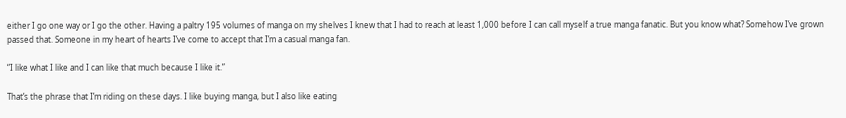either I go one way or I go the other. Having a paltry 195 volumes of manga on my shelves I knew that I had to reach at least 1,000 before I can call myself a true manga fanatic. But you know what? Somehow I’ve grown passed that. Someone in my heart of hearts I’ve come to accept that I’m a casual manga fan.

“I like what I like and I can like that much because I like it.”

That’s the phrase that I’m riding on these days. I like buying manga, but I also like eating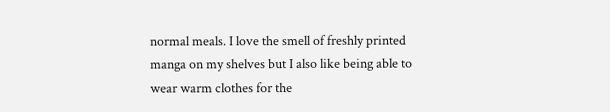normal meals. I love the smell of freshly printed manga on my shelves but I also like being able to wear warm clothes for the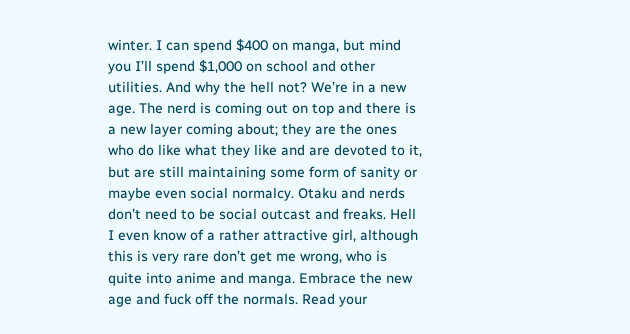winter. I can spend $400 on manga, but mind you I’ll spend $1,000 on school and other utilities. And why the hell not? We’re in a new age. The nerd is coming out on top and there is a new layer coming about; they are the ones who do like what they like and are devoted to it, but are still maintaining some form of sanity or maybe even social normalcy. Otaku and nerds don’t need to be social outcast and freaks. Hell I even know of a rather attractive girl, although this is very rare don’t get me wrong, who is quite into anime and manga. Embrace the new age and fuck off the normals. Read your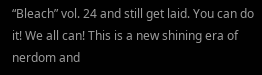“Bleach” vol. 24 and still get laid. You can do it! We all can! This is a new shining era of nerdom and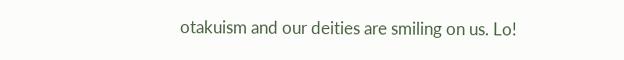otakuism and our deities are smiling on us. Lo!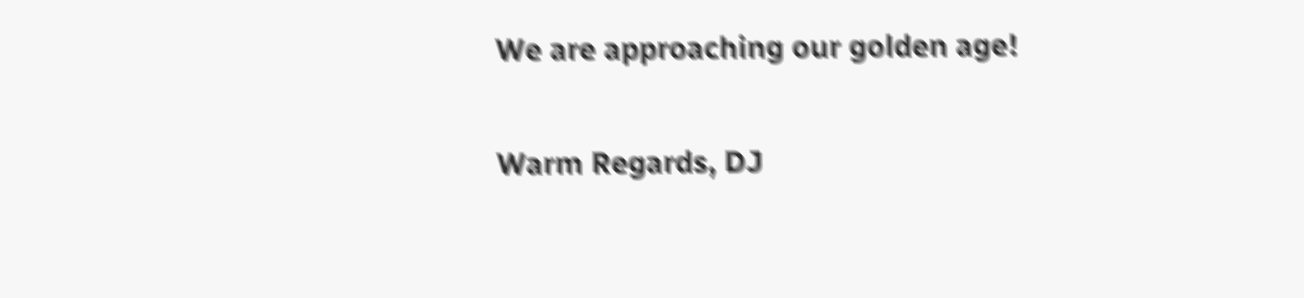We are approaching our golden age!

Warm Regards, DJ